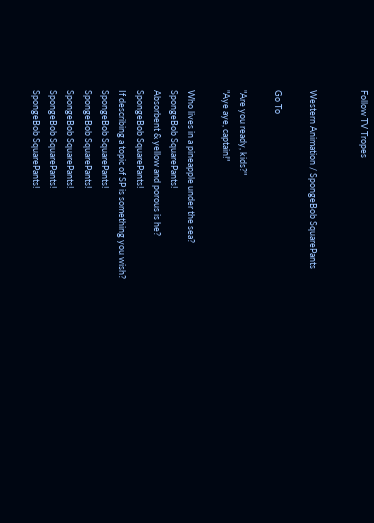Follow TV Tropes


Western Animation / SpongeBob SquarePants

Go To

"Are you ready, kids?"
"Aye aye, captain!"

Who lives in a pineapple under the sea?
SpongeBob SquarePants!
Absorbent & yellow and porous is he?
SpongeBob SquarePants!
If describing a topic of SP is something you wish?
SpongeBob SquarePants!
SpongeBob SquarePants!
SpongeBob SquarePants!
SpongeBob SquarePants!
SpongeBob SquarePants!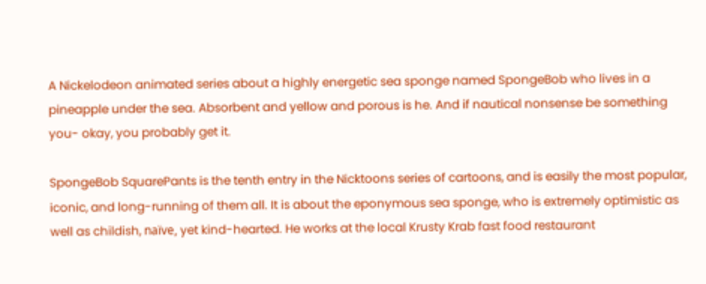A Nickelodeon animated series about a highly energetic sea sponge named SpongeBob who lives in a pineapple under the sea. Absorbent and yellow and porous is he. And if nautical nonsense be something you- okay, you probably get it.

SpongeBob SquarePants is the tenth entry in the Nicktoons series of cartoons, and is easily the most popular, iconic, and long-running of them all. It is about the eponymous sea sponge, who is extremely optimistic as well as childish, naïve, yet kind-hearted. He works at the local Krusty Krab fast food restaurant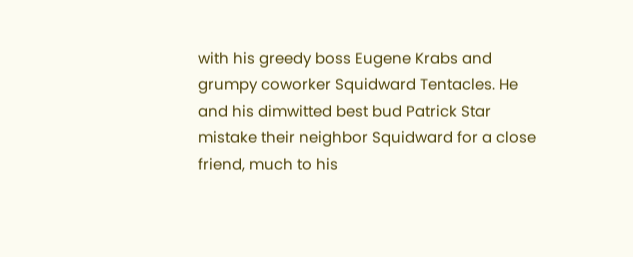with his greedy boss Eugene Krabs and grumpy coworker Squidward Tentacles. He and his dimwitted best bud Patrick Star mistake their neighbor Squidward for a close friend, much to his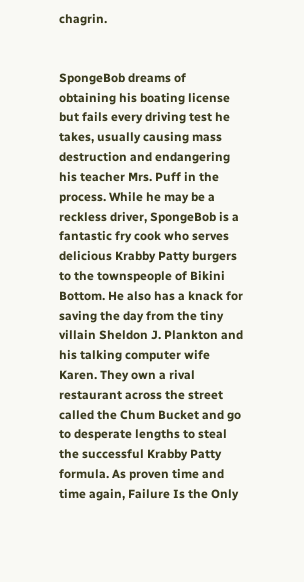chagrin.


SpongeBob dreams of obtaining his boating license but fails every driving test he takes, usually causing mass destruction and endangering his teacher Mrs. Puff in the process. While he may be a reckless driver, SpongeBob is a fantastic fry cook who serves delicious Krabby Patty burgers to the townspeople of Bikini Bottom. He also has a knack for saving the day from the tiny villain Sheldon J. Plankton and his talking computer wife Karen. They own a rival restaurant across the street called the Chum Bucket and go to desperate lengths to steal the successful Krabby Patty formula. As proven time and time again, Failure Is the Only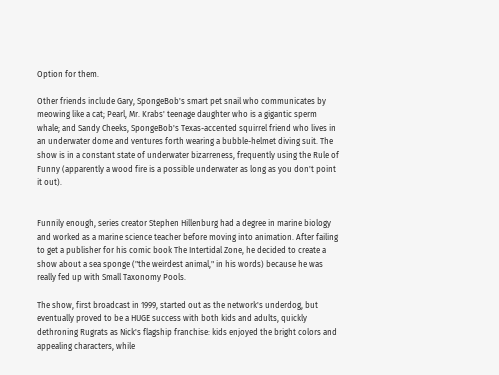Option for them.

Other friends include Gary, SpongeBob's smart pet snail who communicates by meowing like a cat; Pearl, Mr. Krabs' teenage daughter who is a gigantic sperm whale; and Sandy Cheeks, SpongeBob's Texas-accented squirrel friend who lives in an underwater dome and ventures forth wearing a bubble-helmet diving suit. The show is in a constant state of underwater bizarreness, frequently using the Rule of Funny (apparently a wood fire is a possible underwater as long as you don't point it out).


Funnily enough, series creator Stephen Hillenburg had a degree in marine biology and worked as a marine science teacher before moving into animation. After failing to get a publisher for his comic book The Intertidal Zone, he decided to create a show about a sea sponge ("the weirdest animal," in his words) because he was really fed up with Small Taxonomy Pools.

The show, first broadcast in 1999, started out as the network's underdog, but eventually proved to be a HUGE success with both kids and adults, quickly dethroning Rugrats as Nick's flagship franchise: kids enjoyed the bright colors and appealing characters, while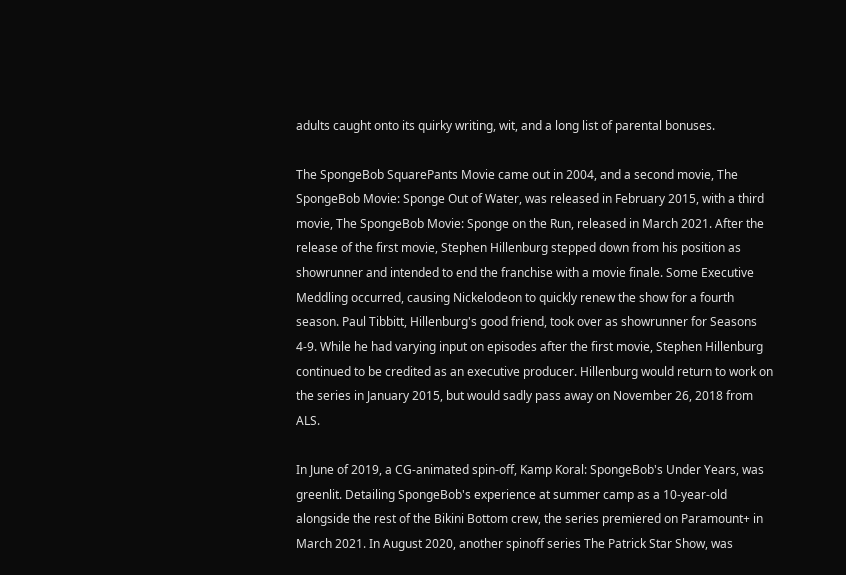adults caught onto its quirky writing, wit, and a long list of parental bonuses.

The SpongeBob SquarePants Movie came out in 2004, and a second movie, The SpongeBob Movie: Sponge Out of Water, was released in February 2015, with a third movie, The SpongeBob Movie: Sponge on the Run, released in March 2021. After the release of the first movie, Stephen Hillenburg stepped down from his position as showrunner and intended to end the franchise with a movie finale. Some Executive Meddling occurred, causing Nickelodeon to quickly renew the show for a fourth season. Paul Tibbitt, Hillenburg's good friend, took over as showrunner for Seasons 4-9. While he had varying input on episodes after the first movie, Stephen Hillenburg continued to be credited as an executive producer. Hillenburg would return to work on the series in January 2015, but would sadly pass away on November 26, 2018 from ALS.

In June of 2019, a CG-animated spin-off, Kamp Koral: SpongeBob's Under Years, was greenlit. Detailing SpongeBob's experience at summer camp as a 10-year-old alongside the rest of the Bikini Bottom crew, the series premiered on Paramount+ in March 2021. In August 2020, another spinoff series The Patrick Star Show, was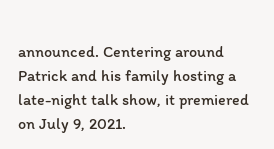announced. Centering around Patrick and his family hosting a late-night talk show, it premiered on July 9, 2021.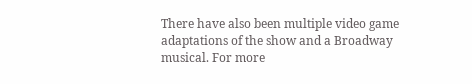There have also been multiple video game adaptations of the show and a Broadway musical. For more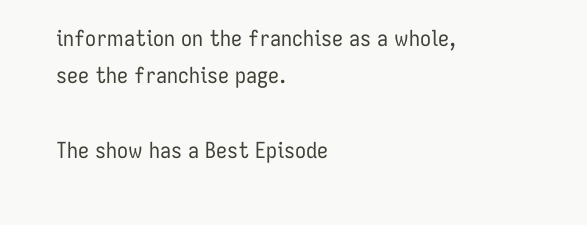information on the franchise as a whole, see the franchise page.

The show has a Best Episode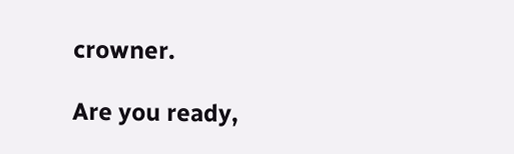crowner.

Are you ready,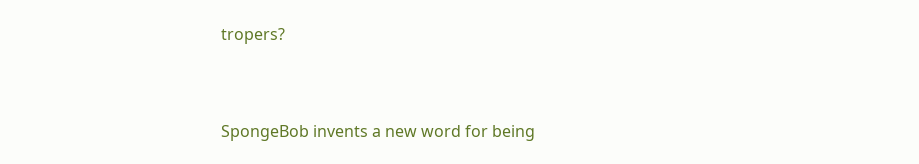tropers?



SpongeBob invents a new word for being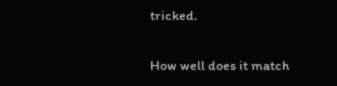tricked.

How well does it match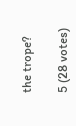the trope?

5 (28 votes)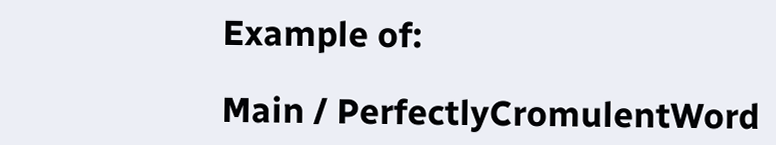Example of:

Main / PerfectlyCromulentWord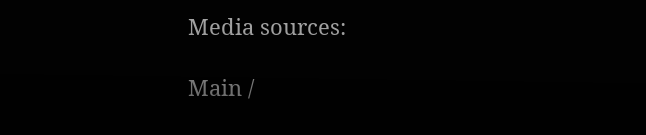Media sources:

Main /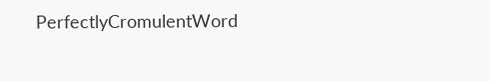PerfectlyCromulentWord